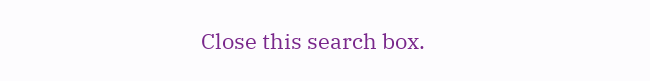Close this search box.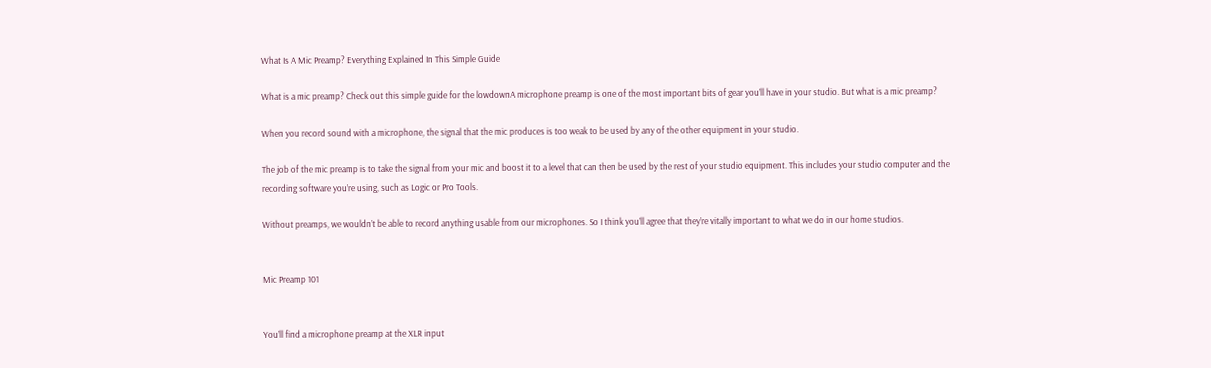What Is A Mic Preamp? Everything Explained In This Simple Guide

What is a mic preamp? Check out this simple guide for the lowdownA microphone preamp is one of the most important bits of gear you’ll have in your studio. But what is a mic preamp?

When you record sound with a microphone, the signal that the mic produces is too weak to be used by any of the other equipment in your studio.

The job of the mic preamp is to take the signal from your mic and boost it to a level that can then be used by the rest of your studio equipment. This includes your studio computer and the recording software you’re using, such as Logic or Pro Tools.

Without preamps, we wouldn’t be able to record anything usable from our microphones. So I think you’ll agree that they’re vitally important to what we do in our home studios.


Mic Preamp 101


You’ll find a microphone preamp at the XLR input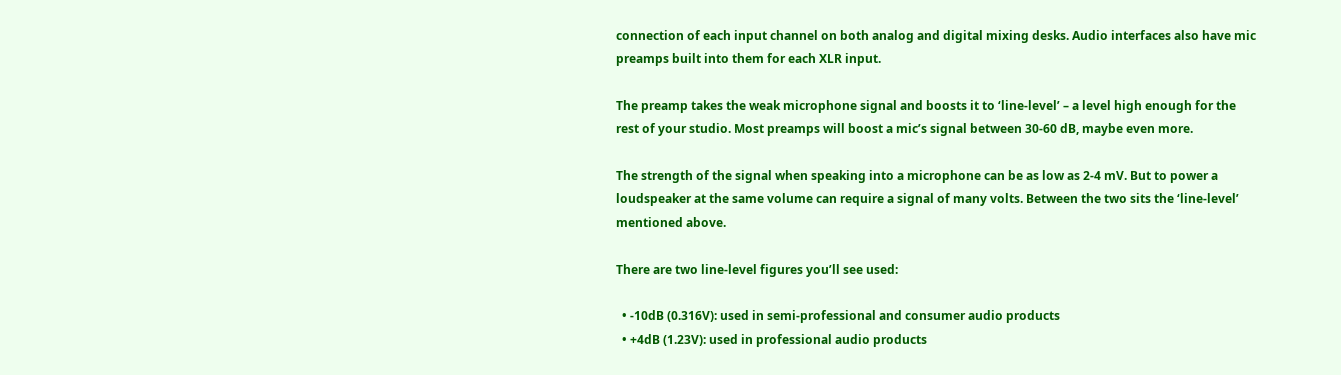connection of each input channel on both analog and digital mixing desks. Audio interfaces also have mic preamps built into them for each XLR input.

The preamp takes the weak microphone signal and boosts it to ‘line-level’ – a level high enough for the rest of your studio. Most preamps will boost a mic’s signal between 30-60 dB, maybe even more.

The strength of the signal when speaking into a microphone can be as low as 2-4 mV. But to power a loudspeaker at the same volume can require a signal of many volts. Between the two sits the ‘line-level’ mentioned above.

There are two line-level figures you’ll see used:

  • -10dB (0.316V): used in semi-professional and consumer audio products
  • +4dB (1.23V): used in professional audio products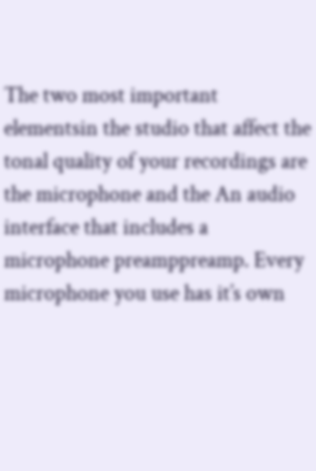The two most important elementsin the studio that affect the tonal quality of your recordings are the microphone and the An audio interface that includes a microphone preamppreamp. Every microphone you use has it’s own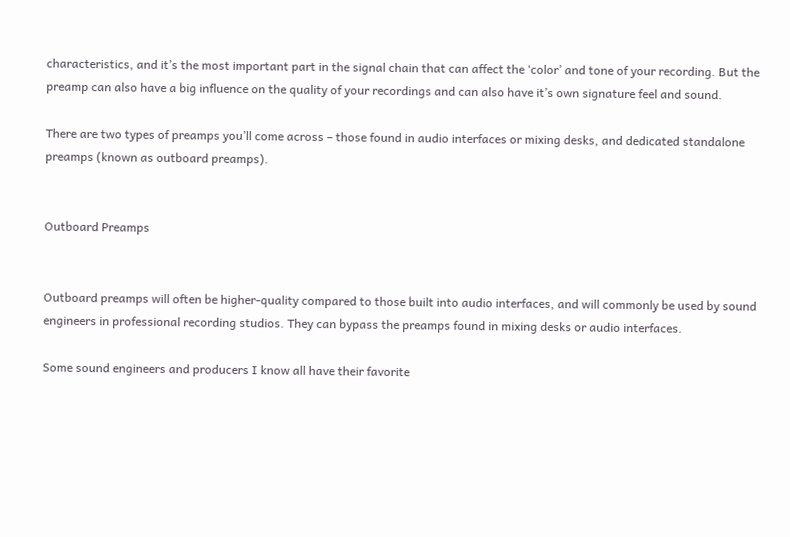characteristics, and it’s the most important part in the signal chain that can affect the ‘color’ and tone of your recording. But the preamp can also have a big influence on the quality of your recordings and can also have it’s own signature feel and sound.

There are two types of preamps you’ll come across – those found in audio interfaces or mixing desks, and dedicated standalone preamps (known as outboard preamps).


Outboard Preamps


Outboard preamps will often be higher-quality compared to those built into audio interfaces, and will commonly be used by sound engineers in professional recording studios. They can bypass the preamps found in mixing desks or audio interfaces.

Some sound engineers and producers I know all have their favorite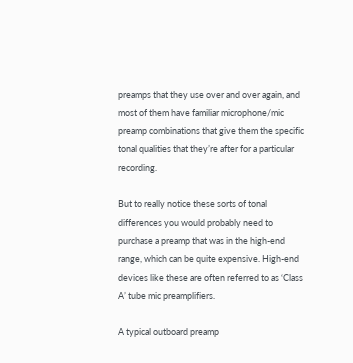preamps that they use over and over again, and most of them have familiar microphone/mic preamp combinations that give them the specific tonal qualities that they’re after for a particular recording.

But to really notice these sorts of tonal differences you would probably need to purchase a preamp that was in the high-end range, which can be quite expensive. High-end devices like these are often referred to as ‘Class A’ tube mic preamplifiers.

A typical outboard preamp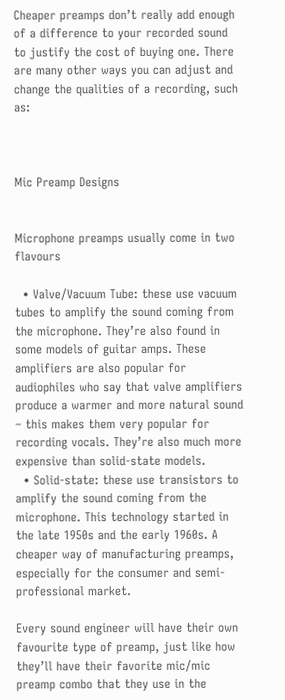Cheaper preamps don’t really add enough of a difference to your recorded sound to justify the cost of buying one. There are many other ways you can adjust and change the qualities of a recording, such as:



Mic Preamp Designs


Microphone preamps usually come in two flavours

  • Valve/Vacuum Tube: these use vacuum tubes to amplify the sound coming from the microphone. They’re also found in some models of guitar amps. These amplifiers are also popular for audiophiles who say that valve amplifiers produce a warmer and more natural sound – this makes them very popular for recording vocals. They’re also much more expensive than solid-state models.
  • Solid-state: these use transistors to amplify the sound coming from the microphone. This technology started in the late 1950s and the early 1960s. A cheaper way of manufacturing preamps, especially for the consumer and semi-professional market.

Every sound engineer will have their own favourite type of preamp, just like how they’ll have their favorite mic/mic preamp combo that they use in the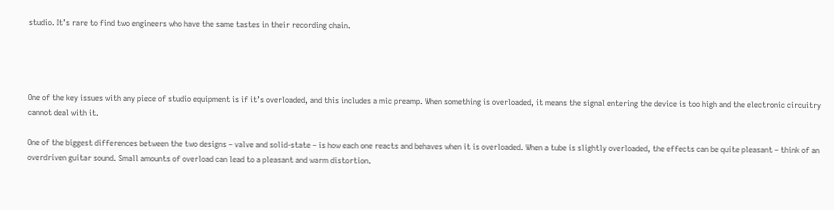studio. It’s rare to find two engineers who have the same tastes in their recording chain.




One of the key issues with any piece of studio equipment is if it’s overloaded, and this includes a mic preamp. When something is overloaded, it means the signal entering the device is too high and the electronic circuitry cannot deal with it.

One of the biggest differences between the two designs – valve and solid-state – is how each one reacts and behaves when it is overloaded. When a tube is slightly overloaded, the effects can be quite pleasant – think of an overdriven guitar sound. Small amounts of overload can lead to a pleasant and warm distortion.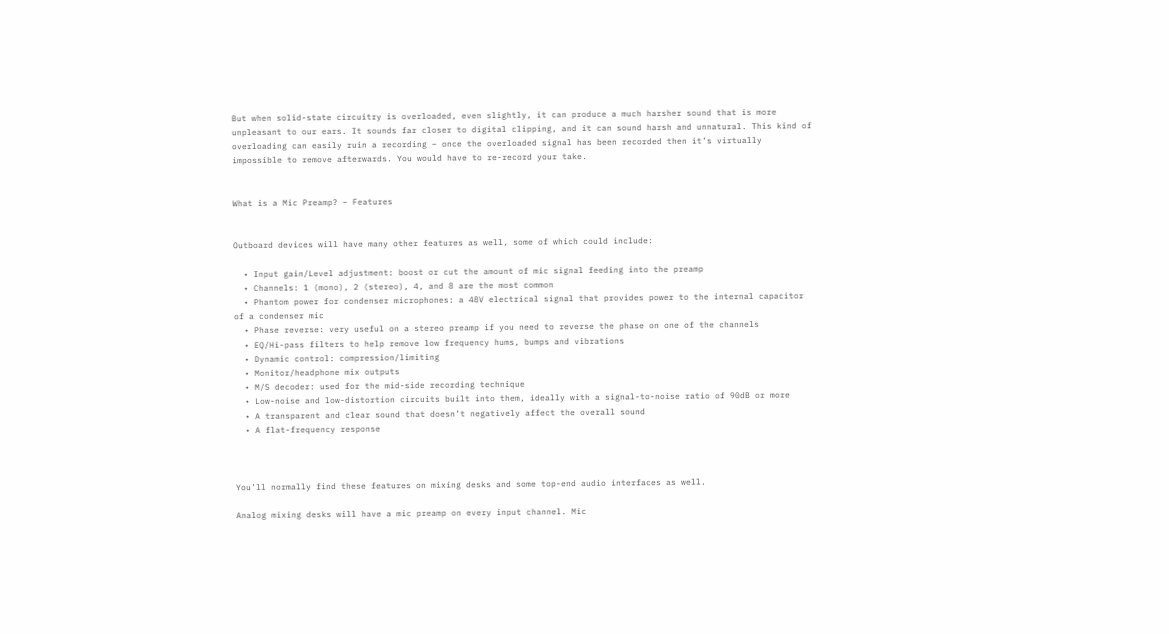But when solid-state circuitry is overloaded, even slightly, it can produce a much harsher sound that is more unpleasant to our ears. It sounds far closer to digital clipping, and it can sound harsh and unnatural. This kind of overloading can easily ruin a recording – once the overloaded signal has been recorded then it’s virtually impossible to remove afterwards. You would have to re-record your take.


What is a Mic Preamp? – Features


Outboard devices will have many other features as well, some of which could include:

  • Input gain/Level adjustment: boost or cut the amount of mic signal feeding into the preamp
  • Channels: 1 (mono), 2 (stereo), 4, and 8 are the most common
  • Phantom power for condenser microphones: a 48V electrical signal that provides power to the internal capacitor of a condenser mic
  • Phase reverse: very useful on a stereo preamp if you need to reverse the phase on one of the channels
  • EQ/Hi-pass filters to help remove low frequency hums, bumps and vibrations
  • Dynamic control: compression/limiting
  • Monitor/headphone mix outputs
  • M/S decoder: used for the mid-side recording technique
  • Low-noise and low-distortion circuits built into them, ideally with a signal-to-noise ratio of 90dB or more
  • A transparent and clear sound that doesn’t negatively affect the overall sound
  • A flat-frequency response



You’ll normally find these features on mixing desks and some top-end audio interfaces as well.

Analog mixing desks will have a mic preamp on every input channel. Mic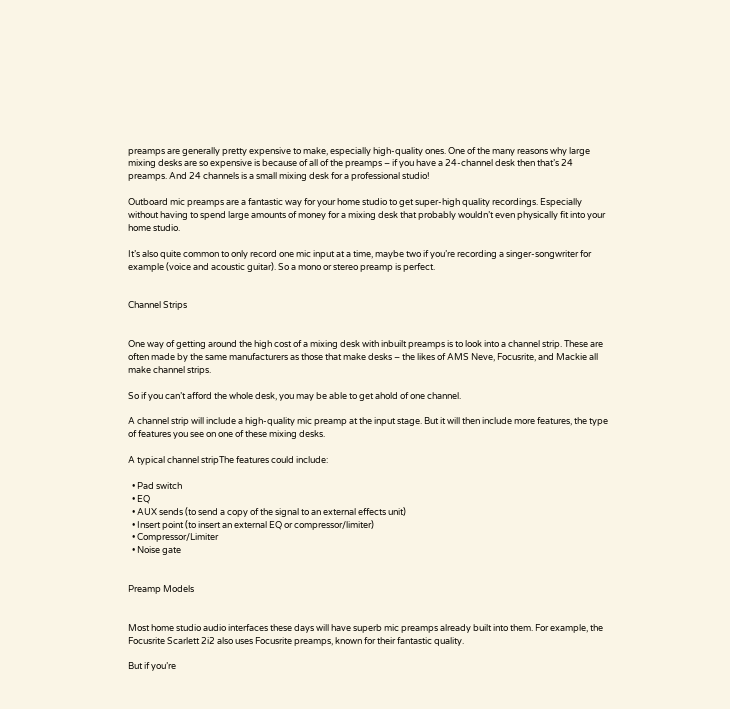preamps are generally pretty expensive to make, especially high-quality ones. One of the many reasons why large mixing desks are so expensive is because of all of the preamps – if you have a 24-channel desk then that’s 24 preamps. And 24 channels is a small mixing desk for a professional studio!

Outboard mic preamps are a fantastic way for your home studio to get super-high quality recordings. Especially without having to spend large amounts of money for a mixing desk that probably wouldn’t even physically fit into your home studio.

It’s also quite common to only record one mic input at a time, maybe two if you’re recording a singer-songwriter for example (voice and acoustic guitar). So a mono or stereo preamp is perfect.


Channel Strips


One way of getting around the high cost of a mixing desk with inbuilt preamps is to look into a channel strip. These are often made by the same manufacturers as those that make desks – the likes of AMS Neve, Focusrite, and Mackie all make channel strips.

So if you can’t afford the whole desk, you may be able to get ahold of one channel.

A channel strip will include a high-quality mic preamp at the input stage. But it will then include more features, the type of features you see on one of these mixing desks.

A typical channel stripThe features could include:

  • Pad switch
  • EQ
  • AUX sends (to send a copy of the signal to an external effects unit)
  • Insert point (to insert an external EQ or compressor/limiter)
  • Compressor/Limiter
  • Noise gate


Preamp Models


Most home studio audio interfaces these days will have superb mic preamps already built into them. For example, the Focusrite Scarlett 2i2 also uses Focusrite preamps, known for their fantastic quality.

But if you’re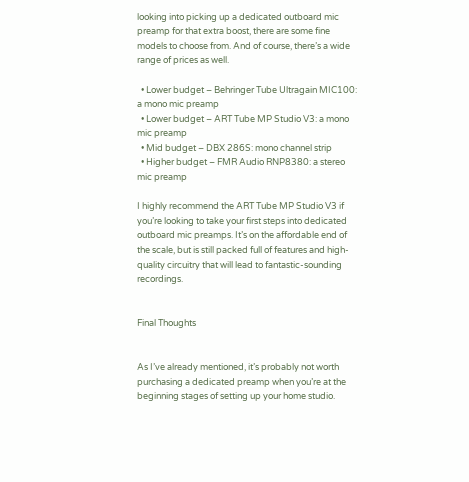looking into picking up a dedicated outboard mic preamp for that extra boost, there are some fine models to choose from. And of course, there’s a wide range of prices as well.

  • Lower budget – Behringer Tube Ultragain MIC100: a mono mic preamp
  • Lower budget – ART Tube MP Studio V3: a mono mic preamp
  • Mid budget – DBX 286S: mono channel strip
  • Higher budget – FMR Audio RNP8380: a stereo mic preamp

I highly recommend the ART Tube MP Studio V3 if you’re looking to take your first steps into dedicated outboard mic preamps. It’s on the affordable end of the scale, but is still packed full of features and high-quality circuitry that will lead to fantastic-sounding recordings.


Final Thoughts


As I’ve already mentioned, it’s probably not worth purchasing a dedicated preamp when you’re at the beginning stages of setting up your home studio.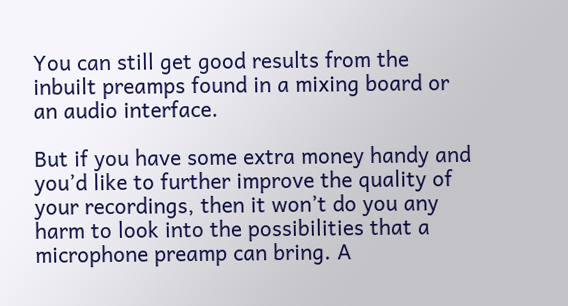You can still get good results from the inbuilt preamps found in a mixing board or an audio interface.

But if you have some extra money handy and you’d like to further improve the quality of your recordings, then it won’t do you any harm to look into the possibilities that a microphone preamp can bring. A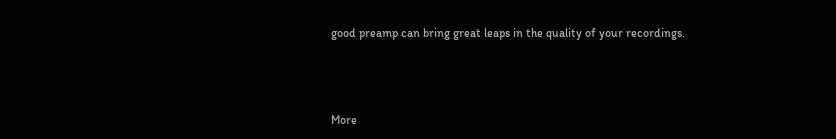good preamp can bring great leaps in the quality of your recordings.




More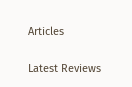Articles

Latest Reviews